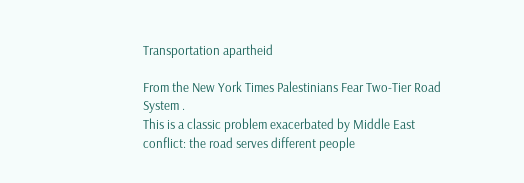Transportation apartheid

From the New York Times Palestinians Fear Two-Tier Road System .
This is a classic problem exacerbated by Middle East conflict: the road serves different people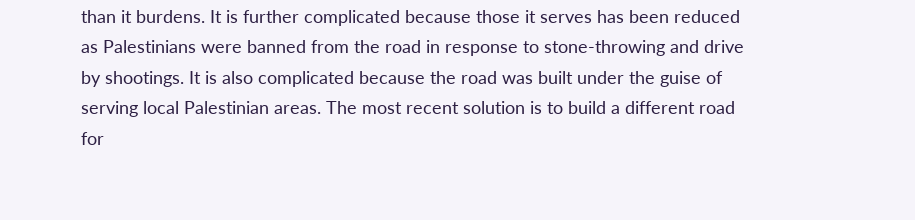than it burdens. It is further complicated because those it serves has been reduced as Palestinians were banned from the road in response to stone-throwing and drive by shootings. It is also complicated because the road was built under the guise of serving local Palestinian areas. The most recent solution is to build a different road for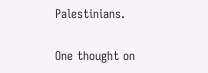Palestinians.

One thought on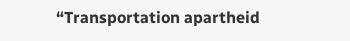“Transportation apartheid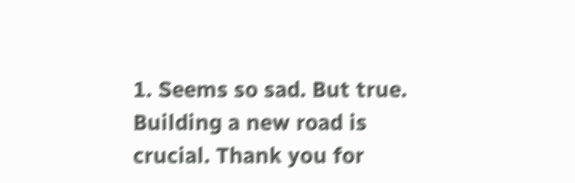1. Seems so sad. But true. Building a new road is crucial. Thank you for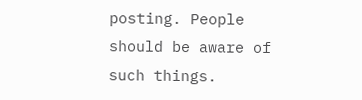posting. People should be aware of such things.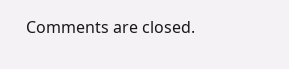Comments are closed.